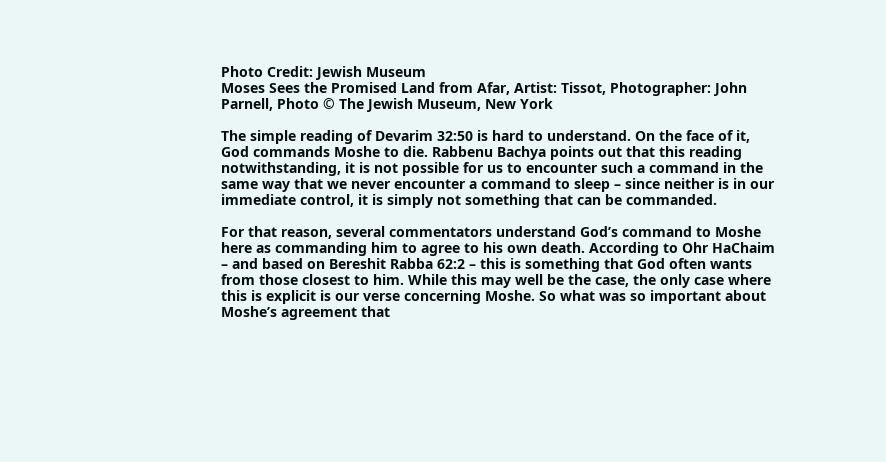Photo Credit: Jewish Museum
Moses Sees the Promised Land from Afar, Artist: Tissot, Photographer: John Parnell, Photo © The Jewish Museum, New York

The simple reading of Devarim 32:50 is hard to understand. On the face of it, God commands Moshe to die. Rabbenu Bachya points out that this reading notwithstanding, it is not possible for us to encounter such a command in the same way that we never encounter a command to sleep – since neither is in our immediate control, it is simply not something that can be commanded.

For that reason, several commentators understand God’s command to Moshe here as commanding him to agree to his own death. According to Ohr HaChaim – and based on Bereshit Rabba 62:2 – this is something that God often wants from those closest to him. While this may well be the case, the only case where this is explicit is our verse concerning Moshe. So what was so important about Moshe’s agreement that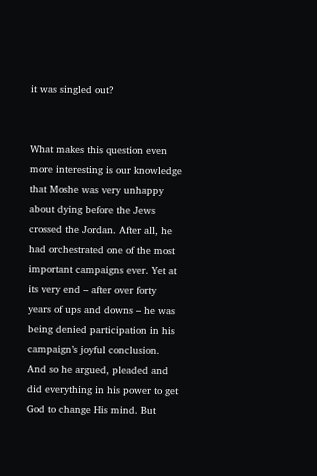it was singled out?


What makes this question even more interesting is our knowledge that Moshe was very unhappy about dying before the Jews crossed the Jordan. After all, he had orchestrated one of the most important campaigns ever. Yet at its very end – after over forty years of ups and downs – he was being denied participation in his campaign’s joyful conclusion. And so he argued, pleaded and did everything in his power to get God to change His mind. But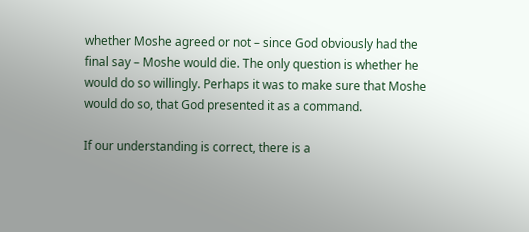whether Moshe agreed or not – since God obviously had the final say – Moshe would die. The only question is whether he would do so willingly. Perhaps it was to make sure that Moshe would do so, that God presented it as a command.

If our understanding is correct, there is a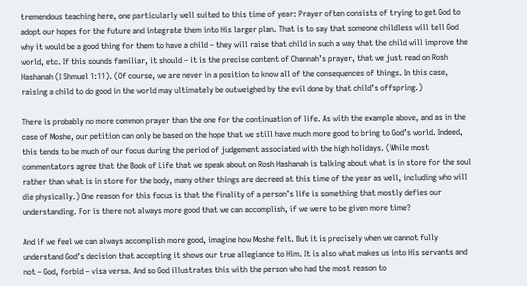tremendous teaching here, one particularly well suited to this time of year: Prayer often consists of trying to get God to adopt our hopes for the future and integrate them into His larger plan. That is to say that someone childless will tell God why it would be a good thing for them to have a child – they will raise that child in such a way that the child will improve the world, etc. If this sounds familiar, it should – it is the precise content of Channah’s prayer, that we just read on Rosh Hashanah (I Shmuel 1:11). (Of course, we are never in a position to know all of the consequences of things. In this case, raising a child to do good in the world may ultimately be outweighed by the evil done by that child’s offspring.)

There is probably no more common prayer than the one for the continuation of life. As with the example above, and as in the case of Moshe, our petition can only be based on the hope that we still have much more good to bring to God’s world. Indeed, this tends to be much of our focus during the period of judgement associated with the high holidays. (While most commentators agree that the Book of Life that we speak about on Rosh Hashanah is talking about what is in store for the soul rather than what is in store for the body, many other things are decreed at this time of the year as well, including who will die physically.) One reason for this focus is that the finality of a person’s life is something that mostly defies our understanding. For is there not always more good that we can accomplish, if we were to be given more time?

And if we feel we can always accomplish more good, imagine how Moshe felt. But it is precisely when we cannot fully understand God’s decision that accepting it shows our true allegiance to Him. It is also what makes us into His servants and not – God, forbid – visa versa. And so God illustrates this with the person who had the most reason to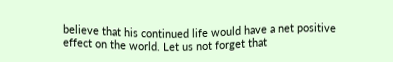believe that his continued life would have a net positive effect on the world. Let us not forget that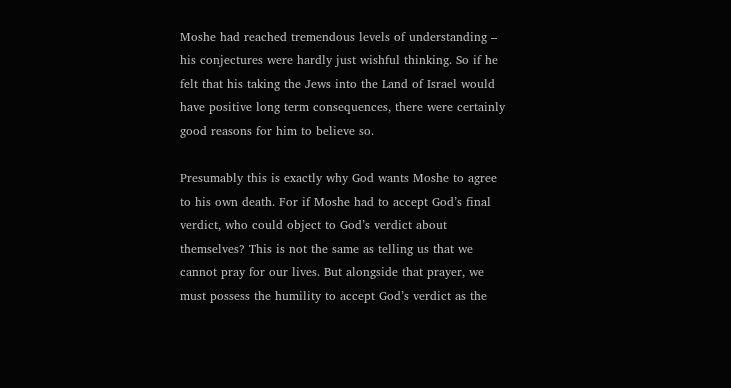Moshe had reached tremendous levels of understanding – his conjectures were hardly just wishful thinking. So if he felt that his taking the Jews into the Land of Israel would have positive long term consequences, there were certainly good reasons for him to believe so.

Presumably this is exactly why God wants Moshe to agree to his own death. For if Moshe had to accept God’s final verdict, who could object to God’s verdict about themselves? This is not the same as telling us that we cannot pray for our lives. But alongside that prayer, we must possess the humility to accept God’s verdict as the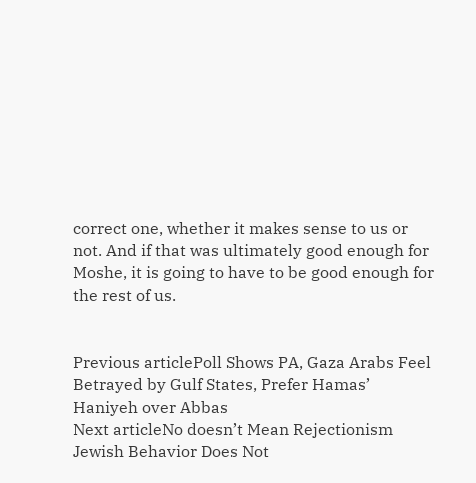correct one, whether it makes sense to us or not. And if that was ultimately good enough for Moshe, it is going to have to be good enough for the rest of us.


Previous articlePoll Shows PA, Gaza Arabs Feel Betrayed by Gulf States, Prefer Hamas’ Haniyeh over Abbas
Next articleNo doesn’t Mean Rejectionism Jewish Behavior Does Not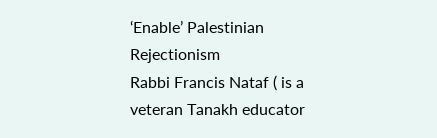‘Enable’ Palestinian Rejectionism
Rabbi Francis Nataf ( is a veteran Tanakh educator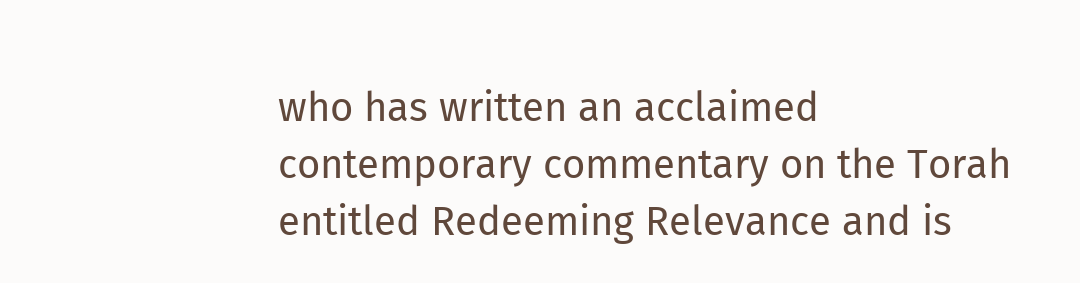who has written an acclaimed contemporary commentary on the Torah entitled Redeeming Relevance and is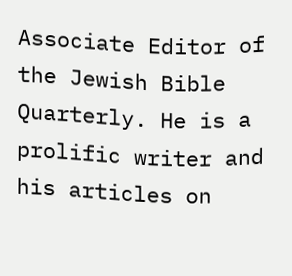Associate Editor of the Jewish Bible Quarterly. He is a prolific writer and his articles on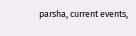parsha, current events,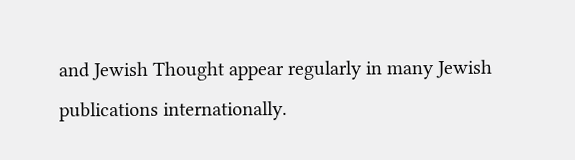and Jewish Thought appear regularly in many Jewish publications internationally.